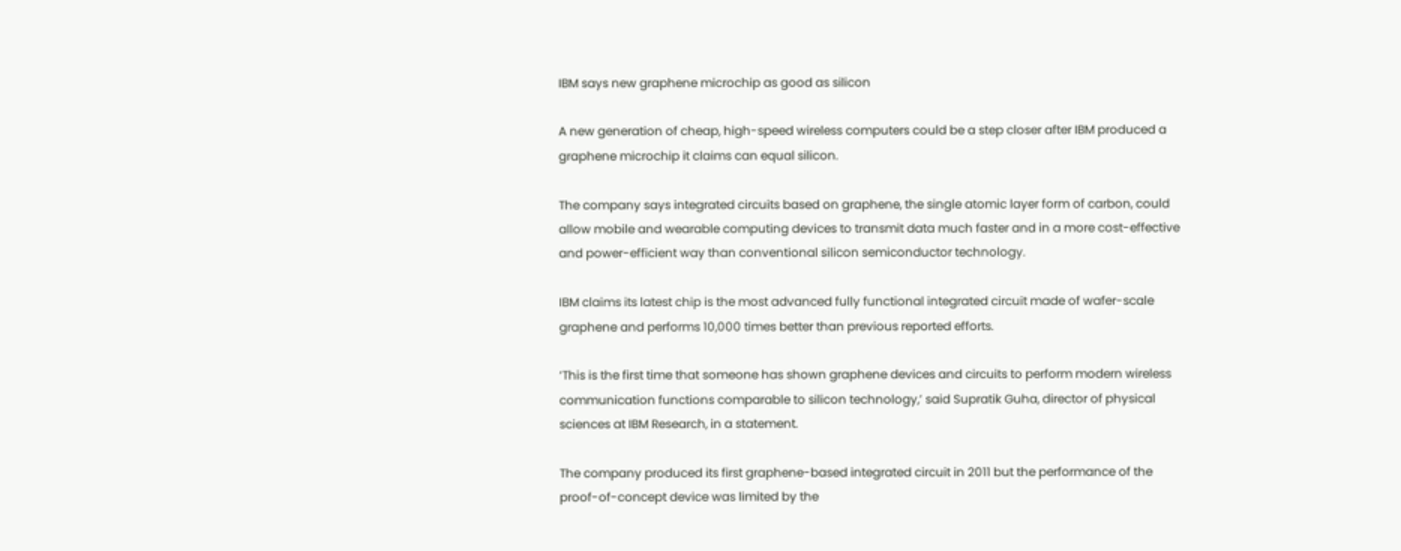IBM says new graphene microchip as good as silicon

A new generation of cheap, high-speed wireless computers could be a step closer after IBM produced a graphene microchip it claims can equal silicon.

The company says integrated circuits based on graphene, the single atomic layer form of carbon, could allow mobile and wearable computing devices to transmit data much faster and in a more cost-effective and power-efficient way than conventional silicon semiconductor technology.

IBM claims its latest chip is the most advanced fully functional integrated circuit made of wafer-scale graphene and performs 10,000 times better than previous reported efforts.

‘This is the first time that someone has shown graphene devices and circuits to perform modern wireless communication functions comparable to silicon technology,’ said Supratik Guha, director of physical sciences at IBM Research, in a statement.

The company produced its first graphene-based integrated circuit in 2011 but the performance of the proof-of-concept device was limited by the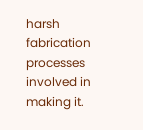harsh fabrication processes involved in making it.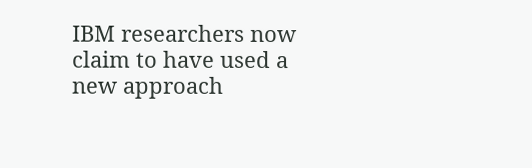IBM researchers now claim to have used a new approach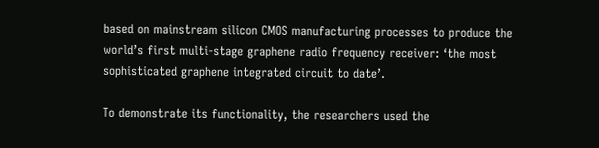based on mainstream silicon CMOS manufacturing processes to produce the world’s first multi-stage graphene radio frequency receiver: ‘the most sophisticated graphene integrated circuit to date’.

To demonstrate its functionality, the researchers used the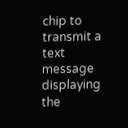chip to transmit a text message displaying the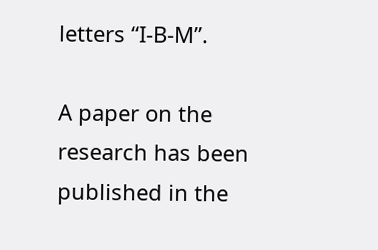letters “I-B-M”.

A paper on the research has been published in the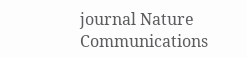journal Nature Communications